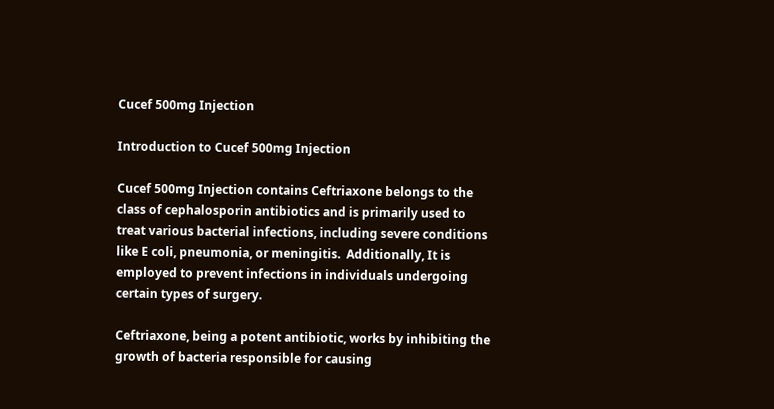Cucef 500mg Injection

Introduction to Cucef 500mg Injection

Cucef 500mg Injection contains Ceftriaxone belongs to the class of cephalosporin antibiotics and is primarily used to treat various bacterial infections, including severe conditions like E coli, pneumonia, or meningitis.  Additionally, It is employed to prevent infections in individuals undergoing certain types of surgery.

Ceftriaxone, being a potent antibiotic, works by inhibiting the growth of bacteria responsible for causing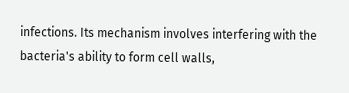infections. Its mechanism involves interfering with the bacteria's ability to form cell walls,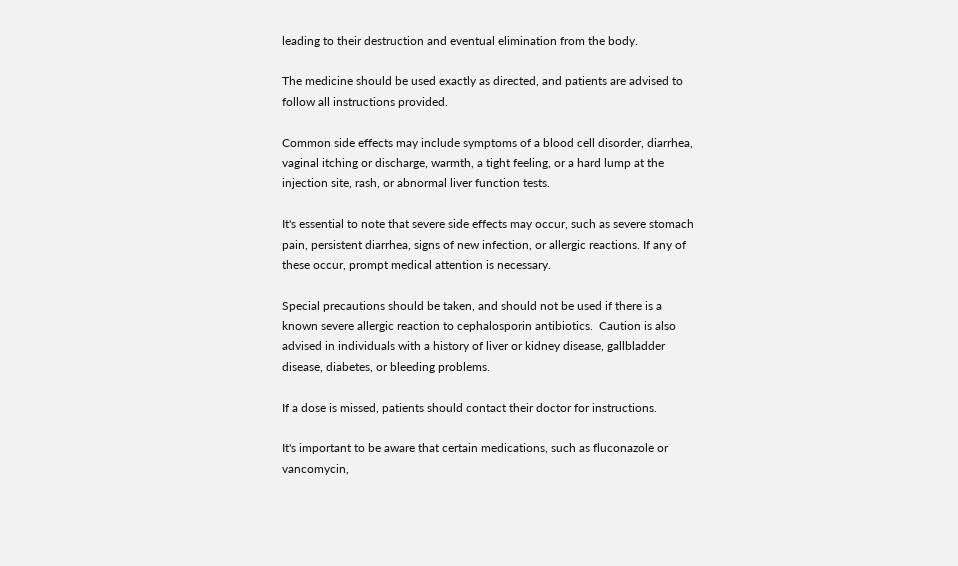leading to their destruction and eventual elimination from the body.

The medicine should be used exactly as directed, and patients are advised to follow all instructions provided.

Common side effects may include symptoms of a blood cell disorder, diarrhea, vaginal itching or discharge, warmth, a tight feeling, or a hard lump at the injection site, rash, or abnormal liver function tests.

It's essential to note that severe side effects may occur, such as severe stomach pain, persistent diarrhea, signs of new infection, or allergic reactions. If any of these occur, prompt medical attention is necessary.

Special precautions should be taken, and should not be used if there is a known severe allergic reaction to cephalosporin antibiotics.  Caution is also advised in individuals with a history of liver or kidney disease, gallbladder disease, diabetes, or bleeding problems.

If a dose is missed, patients should contact their doctor for instructions.

It's important to be aware that certain medications, such as fluconazole or vancomycin,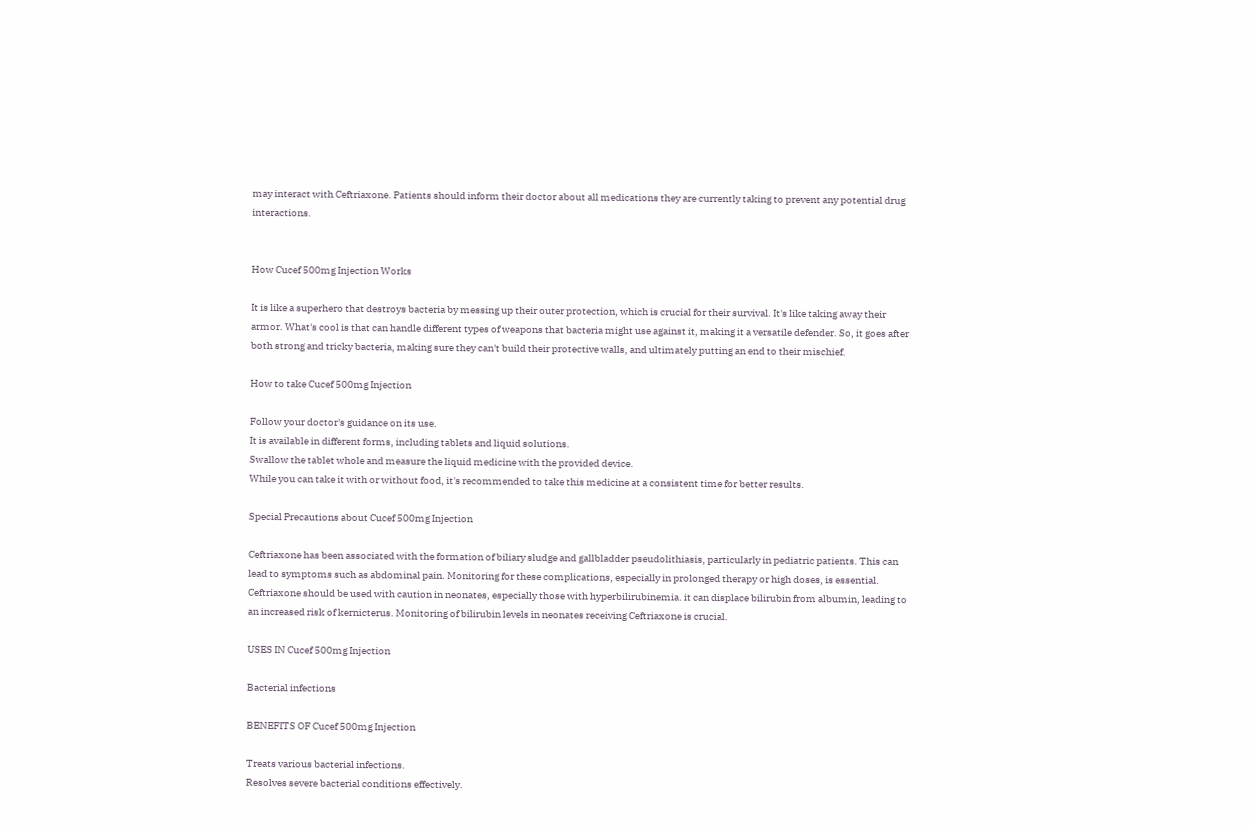may interact with Ceftriaxone. Patients should inform their doctor about all medications they are currently taking to prevent any potential drug interactions.


How Cucef 500mg Injection Works

It is like a superhero that destroys bacteria by messing up their outer protection, which is crucial for their survival. It's like taking away their armor. What's cool is that can handle different types of weapons that bacteria might use against it, making it a versatile defender. So, it goes after both strong and tricky bacteria, making sure they can't build their protective walls, and ultimately putting an end to their mischief.

How to take Cucef 500mg Injection

Follow your doctor's guidance on its use.
It is available in different forms, including tablets and liquid solutions.
Swallow the tablet whole and measure the liquid medicine with the provided device.
While you can take it with or without food, it's recommended to take this medicine at a consistent time for better results.

Special Precautions about Cucef 500mg Injection

Ceftriaxone has been associated with the formation of biliary sludge and gallbladder pseudolithiasis, particularly in pediatric patients. This can lead to symptoms such as abdominal pain. Monitoring for these complications, especially in prolonged therapy or high doses, is essential.
Ceftriaxone should be used with caution in neonates, especially those with hyperbilirubinemia. it can displace bilirubin from albumin, leading to an increased risk of kernicterus. Monitoring of bilirubin levels in neonates receiving Ceftriaxone is crucial.

USES IN Cucef 500mg Injection

Bacterial infections

BENEFITS OF Cucef 500mg Injection

Treats various bacterial infections.
Resolves severe bacterial conditions effectively.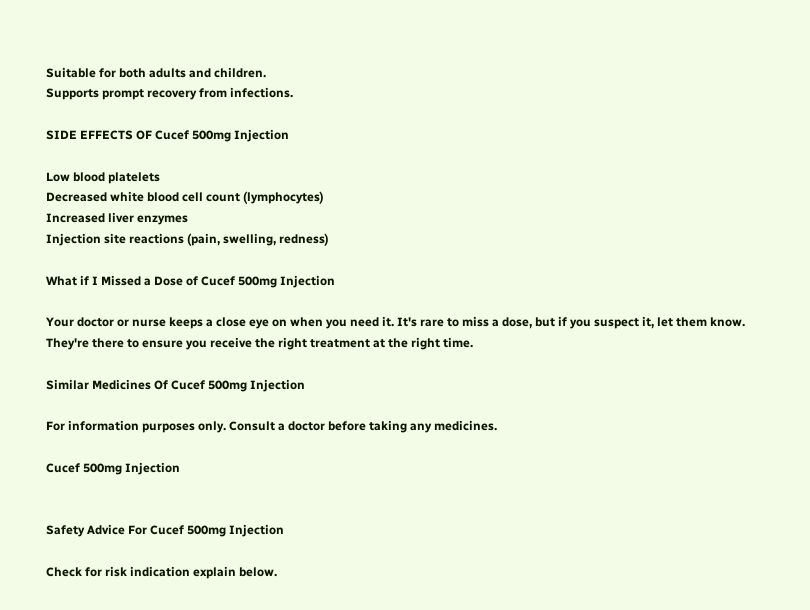Suitable for both adults and children.
Supports prompt recovery from infections.

SIDE EFFECTS OF Cucef 500mg Injection

Low blood platelets
Decreased white blood cell count (lymphocytes)
Increased liver enzymes
Injection site reactions (pain, swelling, redness)

What if I Missed a Dose of Cucef 500mg Injection

Your doctor or nurse keeps a close eye on when you need it. It's rare to miss a dose, but if you suspect it, let them know. They're there to ensure you receive the right treatment at the right time.

Similar Medicines Of Cucef 500mg Injection

For information purposes only. Consult a doctor before taking any medicines.

Cucef 500mg Injection


Safety Advice For Cucef 500mg Injection

Check for risk indication explain below.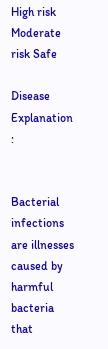High risk Moderate risk Safe

Disease Explanation :


Bacterial infections are illnesses caused by harmful bacteria that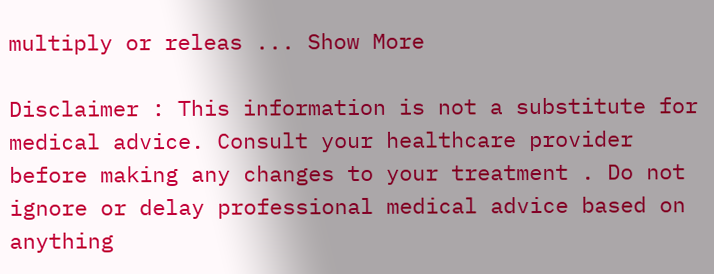multiply or releas ... Show More

Disclaimer : This information is not a substitute for medical advice. Consult your healthcare provider before making any changes to your treatment . Do not ignore or delay professional medical advice based on anything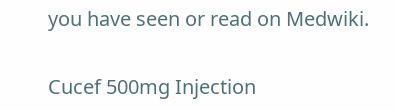you have seen or read on Medwiki.

Cucef 500mg Injection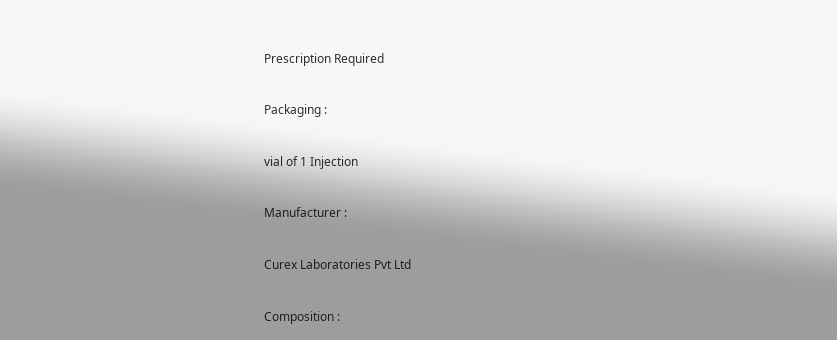Prescription Required

Packaging :

vial of 1 Injection

Manufacturer :

Curex Laboratories Pvt Ltd

Composition :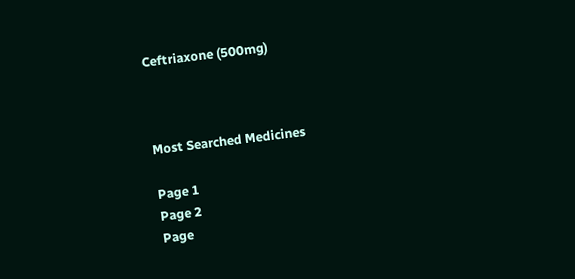Ceftriaxone (500mg)



Most Searched Medicines

Page 1
Page 2
Page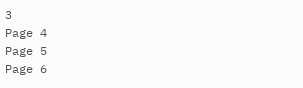3
Page 4
Page 5
Page 6